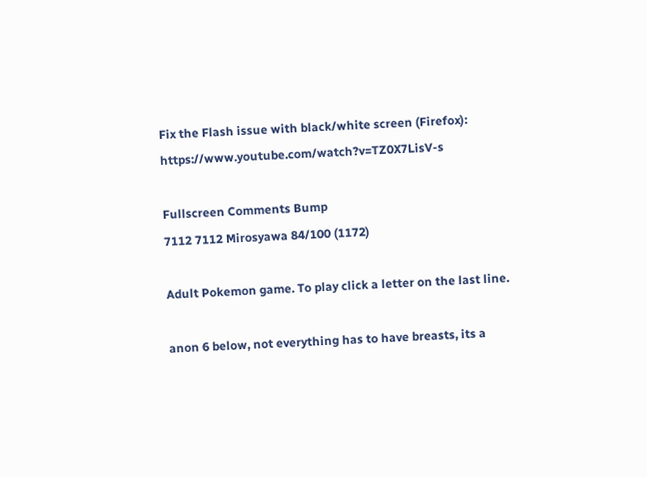Fix the Flash issue with black/white screen (Firefox): https://www.youtube.com/watch?v=TZ0X7LisV-s

Fullscreen Comments Bump
7112 7112 Mirosyawa 84/100 (1172)

Adult Pokemon game. To play click a letter on the last line.

anon 6 below, not everything has to have breasts, its a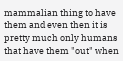mammalian thing to have them and even then it is pretty much only humans that have them "out" when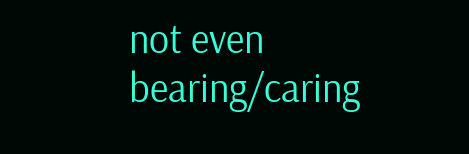not even bearing/caring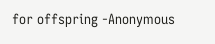for offspring -Anonymous